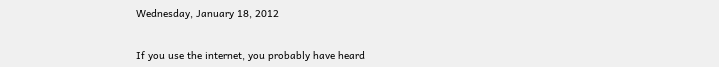Wednesday, January 18, 2012


If you use the internet, you probably have heard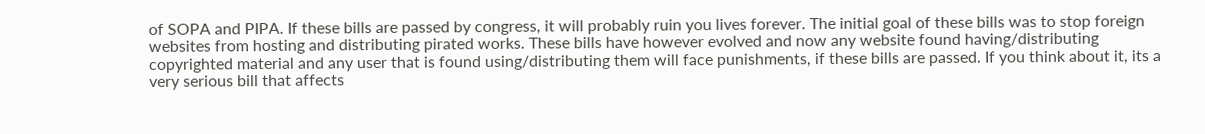of SOPA and PIPA. If these bills are passed by congress, it will probably ruin you lives forever. The initial goal of these bills was to stop foreign websites from hosting and distributing pirated works. These bills have however evolved and now any website found having/distributing copyrighted material and any user that is found using/distributing them will face punishments, if these bills are passed. If you think about it, its a very serious bill that affects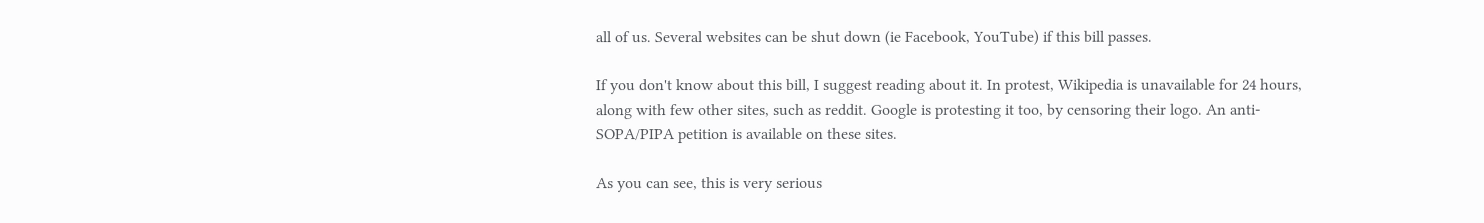all of us. Several websites can be shut down (ie Facebook, YouTube) if this bill passes.

If you don't know about this bill, I suggest reading about it. In protest, Wikipedia is unavailable for 24 hours, along with few other sites, such as reddit. Google is protesting it too, by censoring their logo. An anti-SOPA/PIPA petition is available on these sites.

As you can see, this is very serious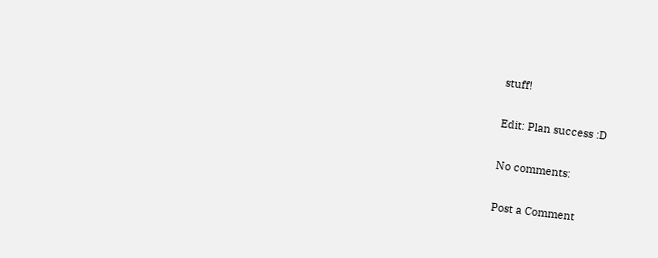stuff!

Edit: Plan success :D

No comments:

Post a Comment